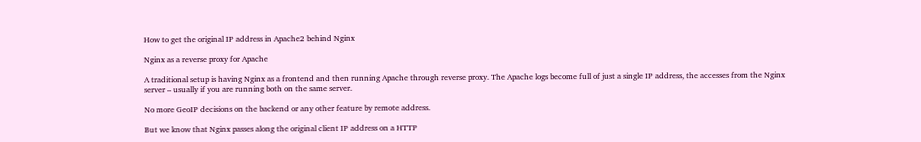How to get the original IP address in Apache2 behind Nginx

Nginx as a reverse proxy for Apache

A traditional setup is having Nginx as a frontend and then running Apache through reverse proxy. The Apache logs become full of just a single IP address, the accesses from the Nginx server – usually if you are running both on the same server.

No more GeoIP decisions on the backend or any other feature by remote address.

But we know that Nginx passes along the original client IP address on a HTTP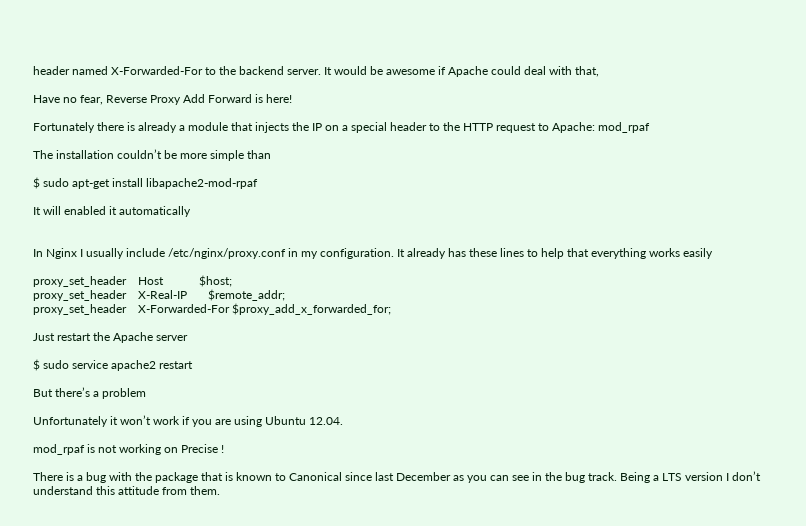header named X-Forwarded-For to the backend server. It would be awesome if Apache could deal with that,

Have no fear, Reverse Proxy Add Forward is here!

Fortunately there is already a module that injects the IP on a special header to the HTTP request to Apache: mod_rpaf

The installation couldn’t be more simple than

$ sudo apt-get install libapache2-mod-rpaf

It will enabled it automatically


In Nginx I usually include /etc/nginx/proxy.conf in my configuration. It already has these lines to help that everything works easily

proxy_set_header    Host            $host;
proxy_set_header    X-Real-IP       $remote_addr;
proxy_set_header    X-Forwarded-For $proxy_add_x_forwarded_for;

Just restart the Apache server

$ sudo service apache2 restart

But there’s a problem

Unfortunately it won’t work if you are using Ubuntu 12.04.

mod_rpaf is not working on Precise !

There is a bug with the package that is known to Canonical since last December as you can see in the bug track. Being a LTS version I don’t understand this attitude from them.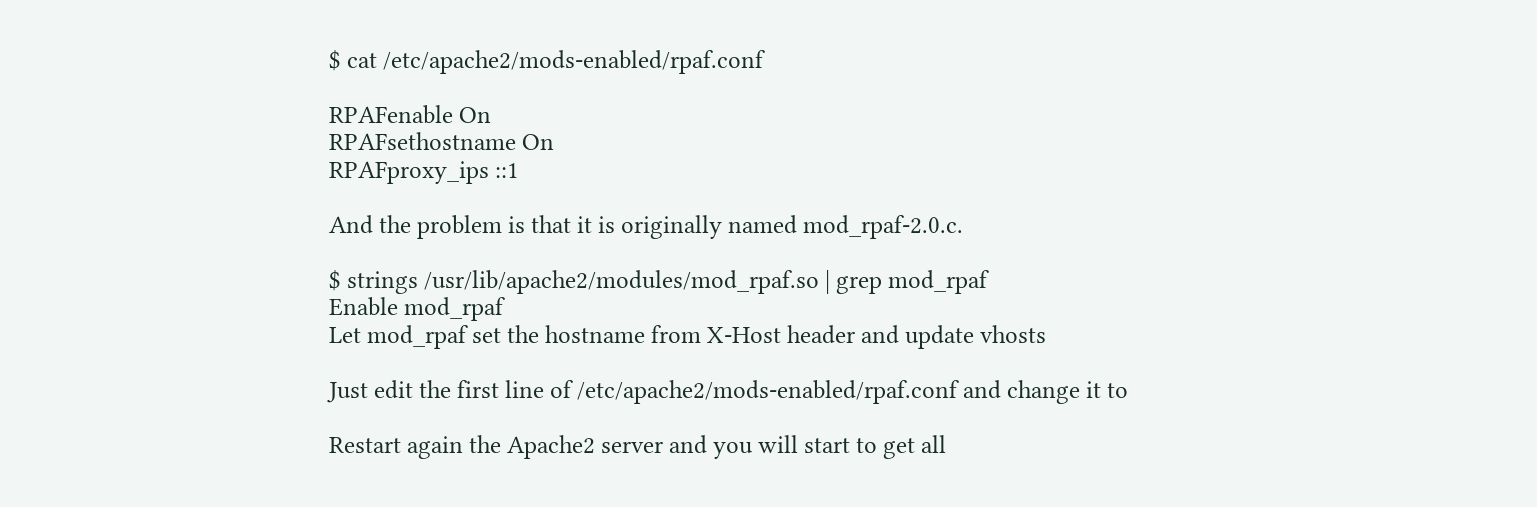$ cat /etc/apache2/mods-enabled/rpaf.conf

RPAFenable On
RPAFsethostname On
RPAFproxy_ips ::1

And the problem is that it is originally named mod_rpaf-2.0.c.

$ strings /usr/lib/apache2/modules/mod_rpaf.so | grep mod_rpaf
Enable mod_rpaf
Let mod_rpaf set the hostname from X-Host header and update vhosts

Just edit the first line of /etc/apache2/mods-enabled/rpaf.conf and change it to

Restart again the Apache2 server and you will start to get all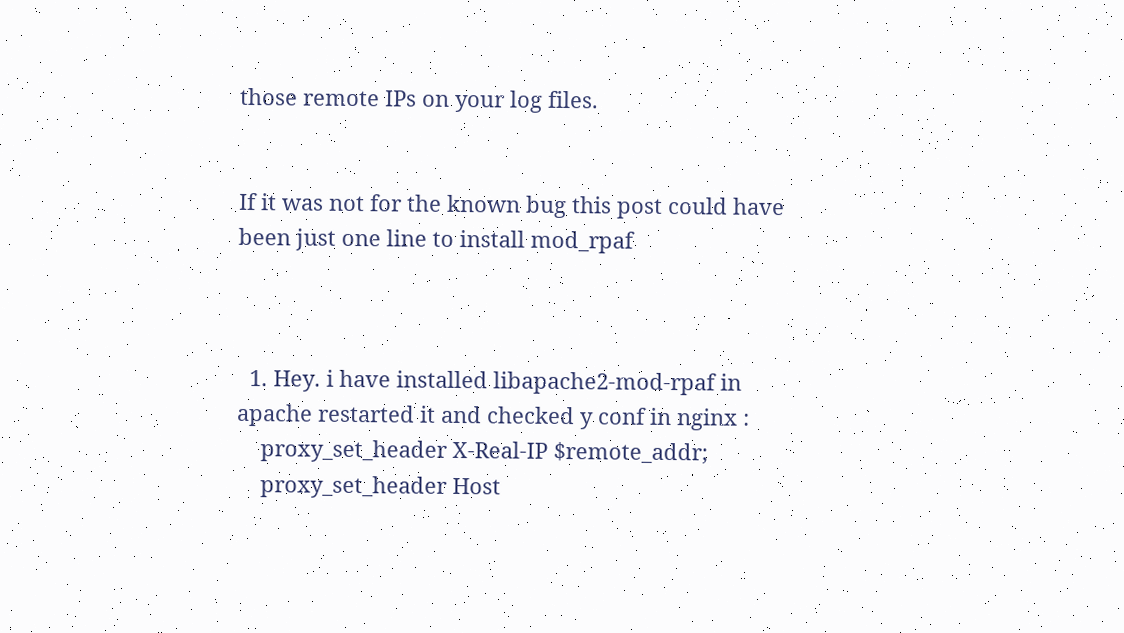those remote IPs on your log files.


If it was not for the known bug this post could have been just one line to install mod_rpaf



  1. Hey. i have installed libapache2-mod-rpaf in apache restarted it and checked y conf in nginx :
    proxy_set_header X-Real-IP $remote_addr;
    proxy_set_header Host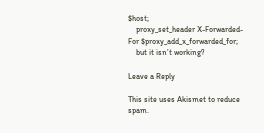$host;
    proxy_set_header X-Forwarded-For $proxy_add_x_forwarded_for;
    but it isn’t working?

Leave a Reply

This site uses Akismet to reduce spam.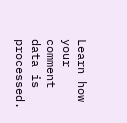Learn how your comment data is processed.